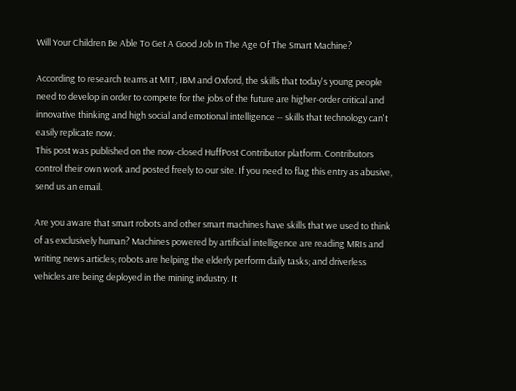Will Your Children Be Able To Get A Good Job In The Age Of The Smart Machine?

According to research teams at MIT, IBM and Oxford, the skills that today's young people need to develop in order to compete for the jobs of the future are higher-order critical and innovative thinking and high social and emotional intelligence -- skills that technology can't easily replicate now.
This post was published on the now-closed HuffPost Contributor platform. Contributors control their own work and posted freely to our site. If you need to flag this entry as abusive, send us an email.

Are you aware that smart robots and other smart machines have skills that we used to think of as exclusively human? Machines powered by artificial intelligence are reading MRIs and writing news articles; robots are helping the elderly perform daily tasks; and driverless vehicles are being deployed in the mining industry. It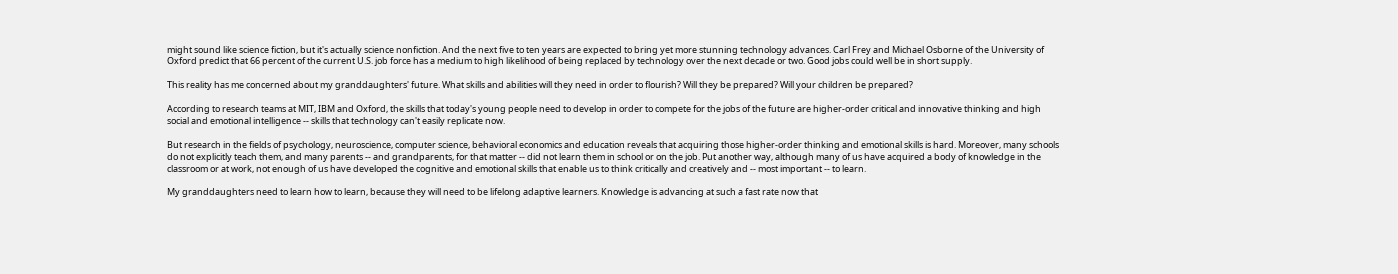might sound like science fiction, but it's actually science nonfiction. And the next five to ten years are expected to bring yet more stunning technology advances. Carl Frey and Michael Osborne of the University of Oxford predict that 66 percent of the current U.S. job force has a medium to high likelihood of being replaced by technology over the next decade or two. Good jobs could well be in short supply.

This reality has me concerned about my granddaughters' future. What skills and abilities will they need in order to flourish? Will they be prepared? Will your children be prepared?

According to research teams at MIT, IBM and Oxford, the skills that today's young people need to develop in order to compete for the jobs of the future are higher-order critical and innovative thinking and high social and emotional intelligence -- skills that technology can't easily replicate now.

But research in the fields of psychology, neuroscience, computer science, behavioral economics and education reveals that acquiring those higher-order thinking and emotional skills is hard. Moreover, many schools do not explicitly teach them, and many parents -- and grandparents, for that matter -- did not learn them in school or on the job. Put another way, although many of us have acquired a body of knowledge in the classroom or at work, not enough of us have developed the cognitive and emotional skills that enable us to think critically and creatively and -- most important -- to learn.

My granddaughters need to learn how to learn, because they will need to be lifelong adaptive learners. Knowledge is advancing at such a fast rate now that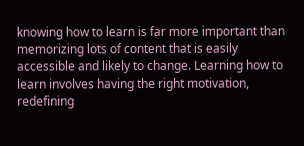knowing how to learn is far more important than memorizing lots of content that is easily accessible and likely to change. Learning how to learn involves having the right motivation, redefining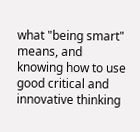what "being smart" means, and knowing how to use good critical and innovative thinking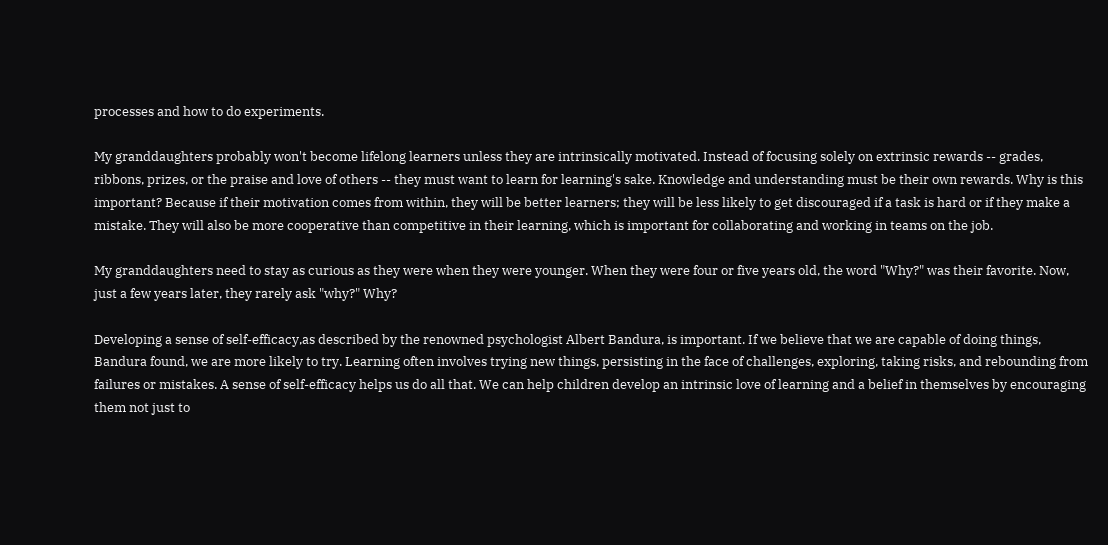processes and how to do experiments.

My granddaughters probably won't become lifelong learners unless they are intrinsically motivated. Instead of focusing solely on extrinsic rewards -- grades, ribbons, prizes, or the praise and love of others -- they must want to learn for learning's sake. Knowledge and understanding must be their own rewards. Why is this important? Because if their motivation comes from within, they will be better learners; they will be less likely to get discouraged if a task is hard or if they make a mistake. They will also be more cooperative than competitive in their learning, which is important for collaborating and working in teams on the job.

My granddaughters need to stay as curious as they were when they were younger. When they were four or five years old, the word "Why?" was their favorite. Now, just a few years later, they rarely ask "why?" Why?

Developing a sense of self-efficacy,as described by the renowned psychologist Albert Bandura, is important. If we believe that we are capable of doing things, Bandura found, we are more likely to try. Learning often involves trying new things, persisting in the face of challenges, exploring, taking risks, and rebounding from failures or mistakes. A sense of self-efficacy helps us do all that. We can help children develop an intrinsic love of learning and a belief in themselves by encouraging them not just to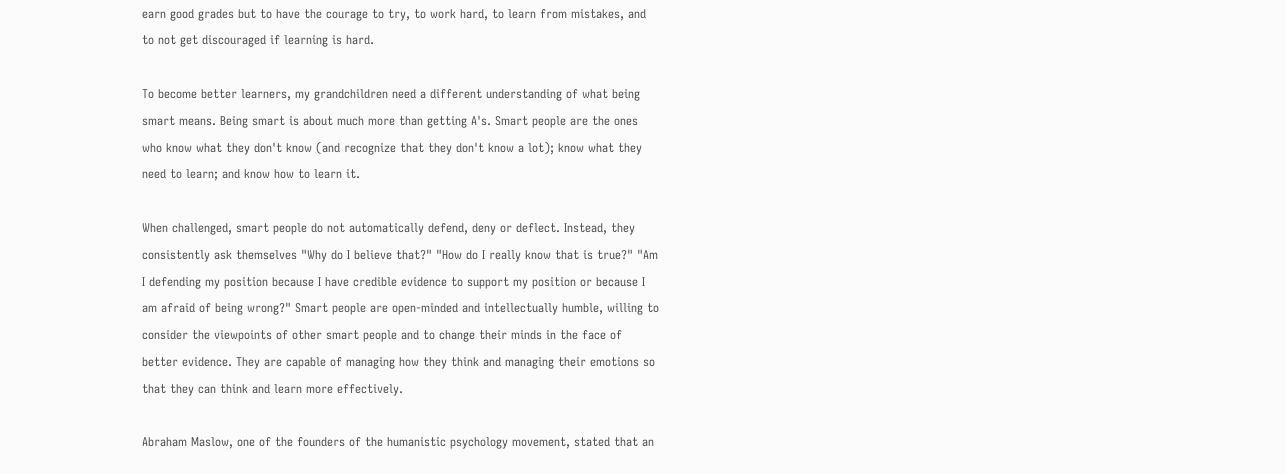earn good grades but to have the courage to try, to work hard, to learn from mistakes, and to not get discouraged if learning is hard.

To become better learners, my grandchildren need a different understanding of what being smart means. Being smart is about much more than getting A's. Smart people are the ones who know what they don't know (and recognize that they don't know a lot); know what they need to learn; and know how to learn it.

When challenged, smart people do not automatically defend, deny or deflect. Instead, they consistently ask themselves "Why do I believe that?" "How do I really know that is true?" "Am I defending my position because I have credible evidence to support my position or because I am afraid of being wrong?" Smart people are open-minded and intellectually humble, willing to consider the viewpoints of other smart people and to change their minds in the face of better evidence. They are capable of managing how they think and managing their emotions so that they can think and learn more effectively.

Abraham Maslow, one of the founders of the humanistic psychology movement, stated that an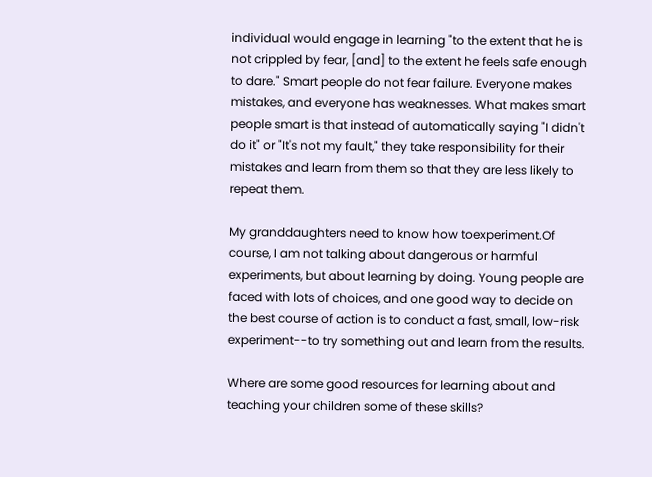individual would engage in learning "to the extent that he is not crippled by fear, [and] to the extent he feels safe enough to dare." Smart people do not fear failure. Everyone makes mistakes, and everyone has weaknesses. What makes smart people smart is that instead of automatically saying "I didn't do it" or "It's not my fault," they take responsibility for their mistakes and learn from them so that they are less likely to repeat them.

My granddaughters need to know how toexperiment.Of course, I am not talking about dangerous or harmful experiments, but about learning by doing. Young people are faced with lots of choices, and one good way to decide on the best course of action is to conduct a fast, small, low-risk experiment--to try something out and learn from the results.

Where are some good resources for learning about and teaching your children some of these skills?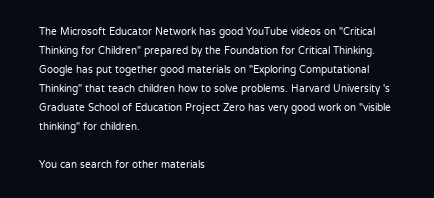The Microsoft Educator Network has good YouTube videos on "Critical Thinking for Children" prepared by the Foundation for Critical Thinking. Google has put together good materials on "Exploring Computational Thinking" that teach children how to solve problems. Harvard University 's Graduate School of Education Project Zero has very good work on "visible thinking" for children.

You can search for other materials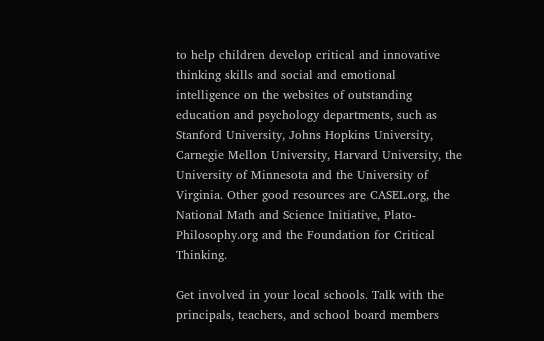to help children develop critical and innovative thinking skills and social and emotional intelligence on the websites of outstanding education and psychology departments, such as Stanford University, Johns Hopkins University, Carnegie Mellon University, Harvard University, the University of Minnesota and the University of Virginia. Other good resources are CASEL.org, the National Math and Science Initiative, Plato-Philosophy.org and the Foundation for Critical Thinking.

Get involved in your local schools. Talk with the principals, teachers, and school board members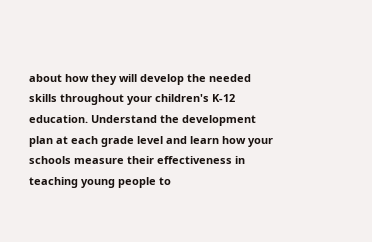about how they will develop the needed skills throughout your children's K-12 education. Understand the development plan at each grade level and learn how your schools measure their effectiveness in teaching young people to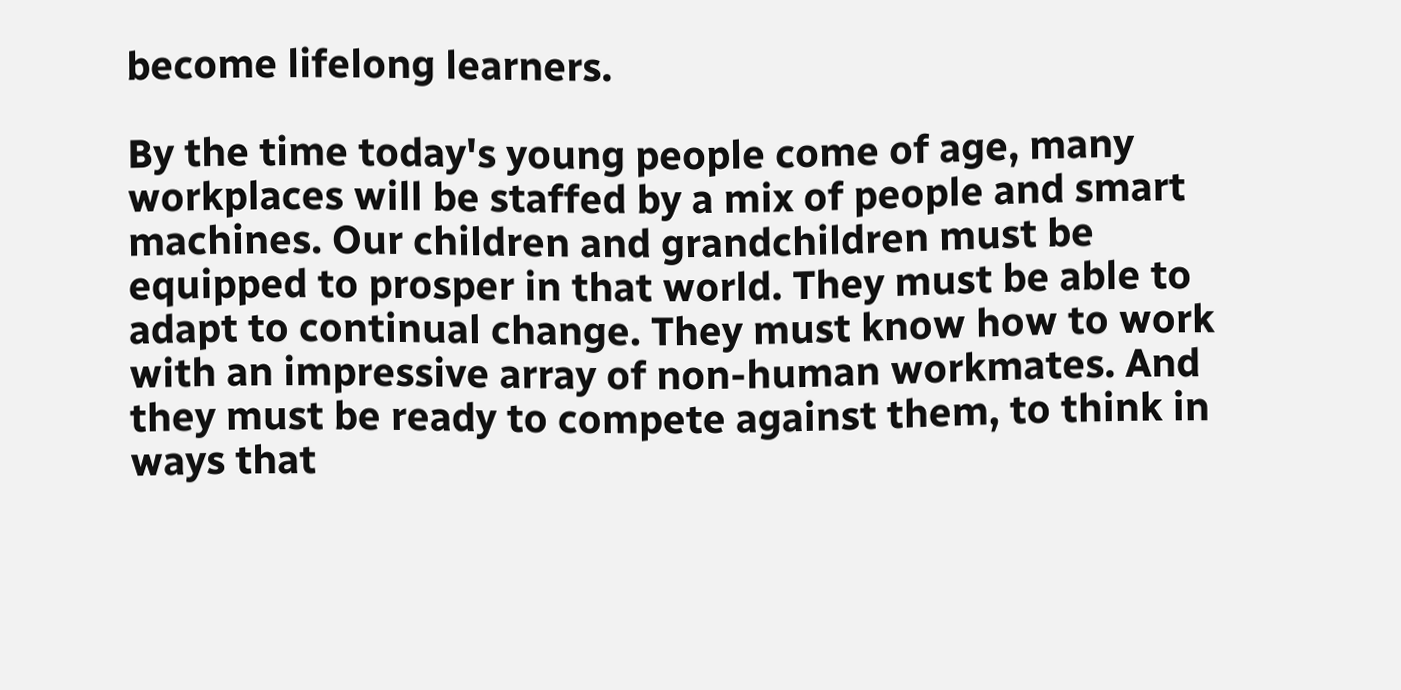become lifelong learners.

By the time today's young people come of age, many workplaces will be staffed by a mix of people and smart machines. Our children and grandchildren must be equipped to prosper in that world. They must be able to adapt to continual change. They must know how to work with an impressive array of non-human workmates. And they must be ready to compete against them, to think in ways that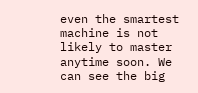even the smartest machine is not likely to master anytime soon. We can see the big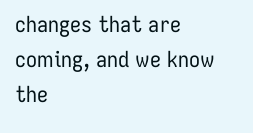changes that are coming, and we know the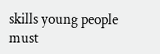skills young people must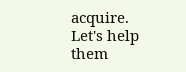acquire. Let's help them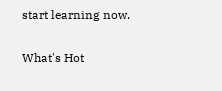start learning now.


What's Hot